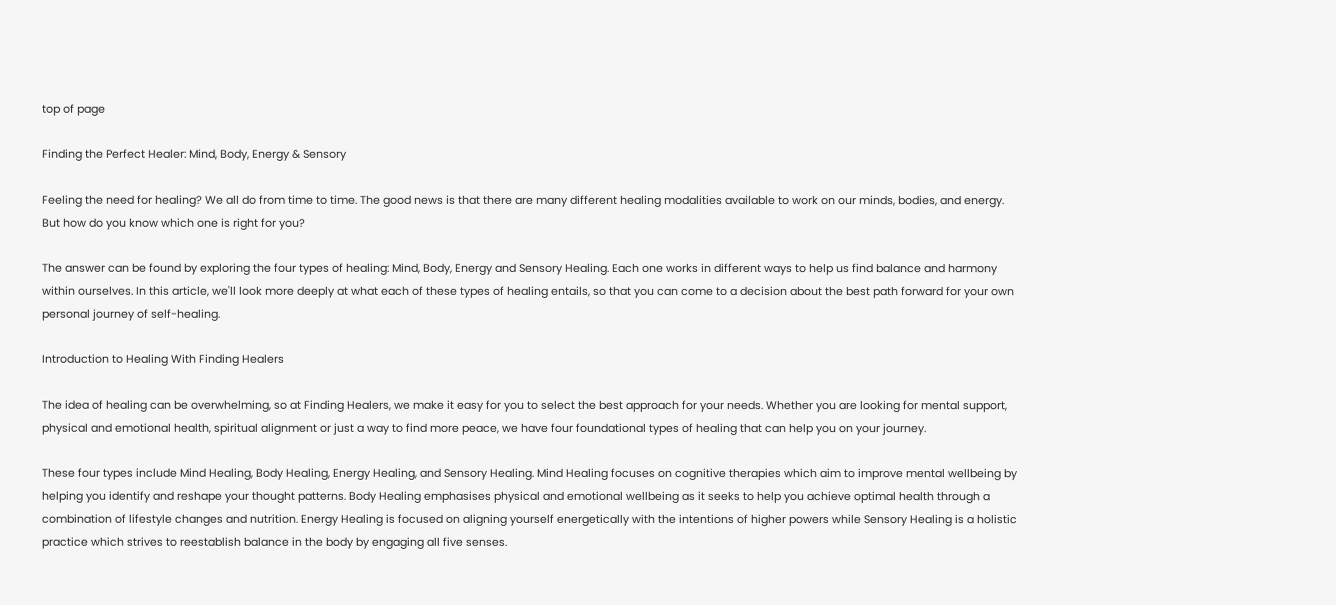top of page

Finding the Perfect Healer: Mind, Body, Energy & Sensory

Feeling the need for healing? We all do from time to time. The good news is that there are many different healing modalities available to work on our minds, bodies, and energy. But how do you know which one is right for you?

The answer can be found by exploring the four types of healing: Mind, Body, Energy and Sensory Healing. Each one works in different ways to help us find balance and harmony within ourselves. In this article, we'll look more deeply at what each of these types of healing entails, so that you can come to a decision about the best path forward for your own personal journey of self-healing.

Introduction to Healing With Finding Healers

The idea of healing can be overwhelming, so at Finding Healers, we make it easy for you to select the best approach for your needs. Whether you are looking for mental support, physical and emotional health, spiritual alignment or just a way to find more peace, we have four foundational types of healing that can help you on your journey.

These four types include Mind Healing, Body Healing, Energy Healing, and Sensory Healing. Mind Healing focuses on cognitive therapies which aim to improve mental wellbeing by helping you identify and reshape your thought patterns. Body Healing emphasises physical and emotional wellbeing as it seeks to help you achieve optimal health through a combination of lifestyle changes and nutrition. Energy Healing is focused on aligning yourself energetically with the intentions of higher powers while Sensory Healing is a holistic practice which strives to reestablish balance in the body by engaging all five senses.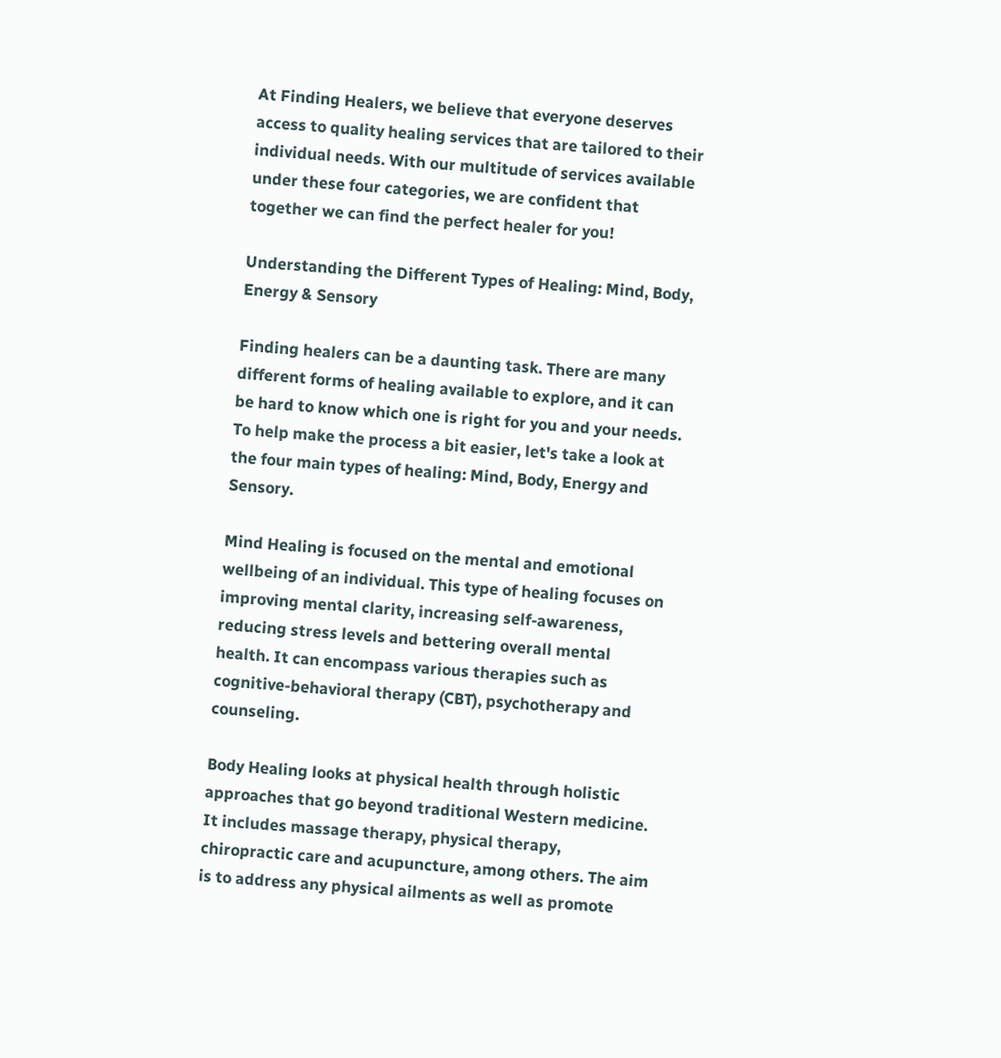At Finding Healers, we believe that everyone deserves access to quality healing services that are tailored to their individual needs. With our multitude of services available under these four categories, we are confident that together we can find the perfect healer for you!

Understanding the Different Types of Healing: Mind, Body, Energy & Sensory

Finding healers can be a daunting task. There are many different forms of healing available to explore, and it can be hard to know which one is right for you and your needs. To help make the process a bit easier, let's take a look at the four main types of healing: Mind, Body, Energy and Sensory.

Mind Healing is focused on the mental and emotional wellbeing of an individual. This type of healing focuses on improving mental clarity, increasing self-awareness, reducing stress levels and bettering overall mental health. It can encompass various therapies such as cognitive-behavioral therapy (CBT), psychotherapy and counseling.

Body Healing looks at physical health through holistic approaches that go beyond traditional Western medicine. It includes massage therapy, physical therapy, chiropractic care and acupuncture, among others. The aim is to address any physical ailments as well as promote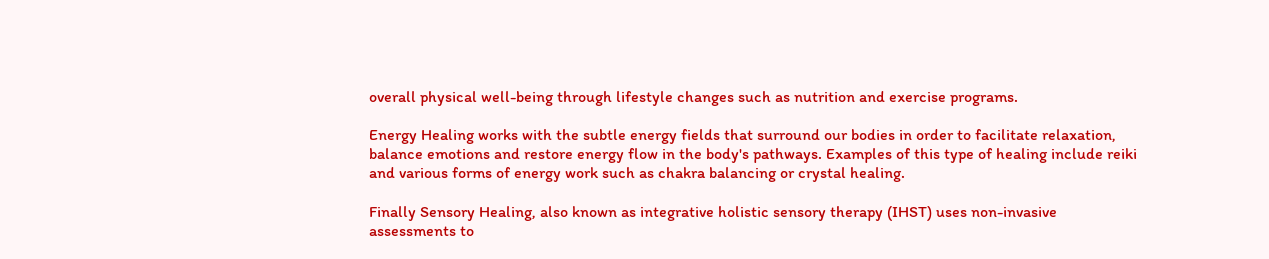overall physical well-being through lifestyle changes such as nutrition and exercise programs.

Energy Healing works with the subtle energy fields that surround our bodies in order to facilitate relaxation, balance emotions and restore energy flow in the body's pathways. Examples of this type of healing include reiki and various forms of energy work such as chakra balancing or crystal healing.

Finally Sensory Healing, also known as integrative holistic sensory therapy (IHST) uses non-invasive assessments to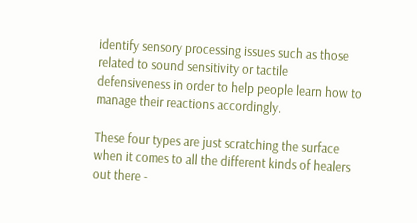identify sensory processing issues such as those related to sound sensitivity or tactile defensiveness in order to help people learn how to manage their reactions accordingly.

These four types are just scratching the surface when it comes to all the different kinds of healers out there -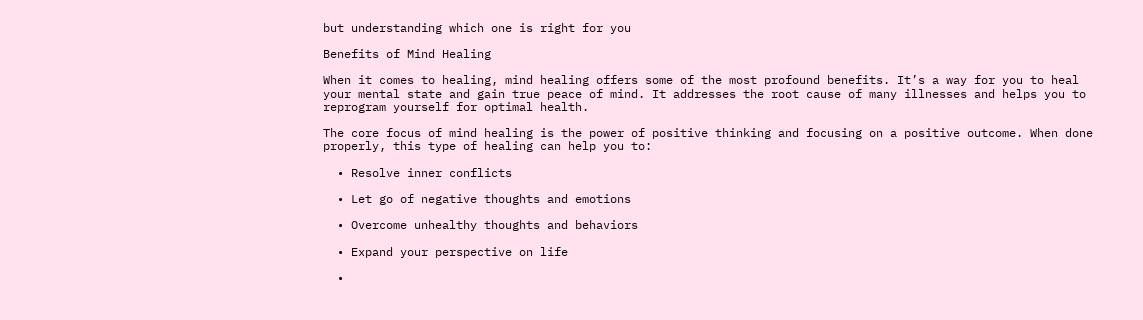but understanding which one is right for you

Benefits of Mind Healing

When it comes to healing, mind healing offers some of the most profound benefits. It’s a way for you to heal your mental state and gain true peace of mind. It addresses the root cause of many illnesses and helps you to reprogram yourself for optimal health.

The core focus of mind healing is the power of positive thinking and focusing on a positive outcome. When done properly, this type of healing can help you to:

  • Resolve inner conflicts

  • Let go of negative thoughts and emotions

  • Overcome unhealthy thoughts and behaviors

  • Expand your perspective on life

  •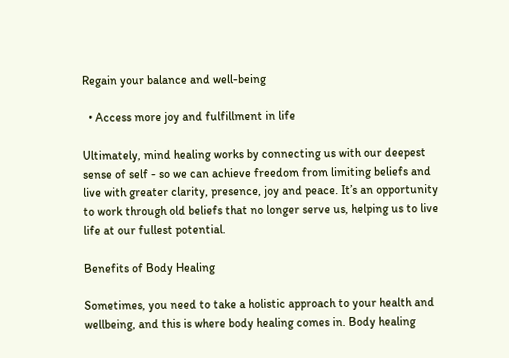Regain your balance and well-being

  • Access more joy and fulfillment in life

Ultimately, mind healing works by connecting us with our deepest sense of self - so we can achieve freedom from limiting beliefs and live with greater clarity, presence, joy and peace. It’s an opportunity to work through old beliefs that no longer serve us, helping us to live life at our fullest potential.

Benefits of Body Healing

Sometimes, you need to take a holistic approach to your health and wellbeing, and this is where body healing comes in. Body healing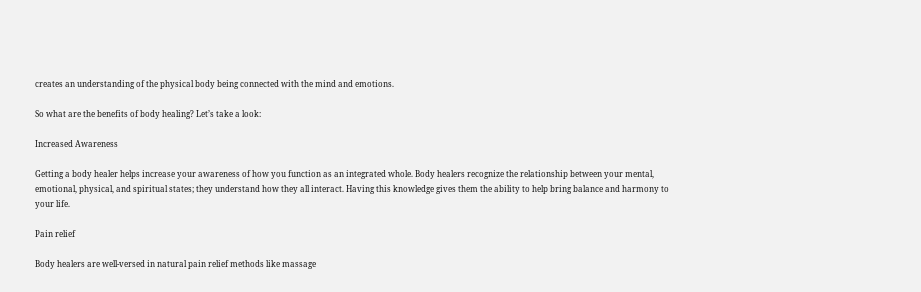creates an understanding of the physical body being connected with the mind and emotions.

So what are the benefits of body healing? Let’s take a look:

Increased Awareness

Getting a body healer helps increase your awareness of how you function as an integrated whole. Body healers recognize the relationship between your mental, emotional, physical, and spiritual states; they understand how they all interact. Having this knowledge gives them the ability to help bring balance and harmony to your life.

Pain relief

Body healers are well-versed in natural pain relief methods like massage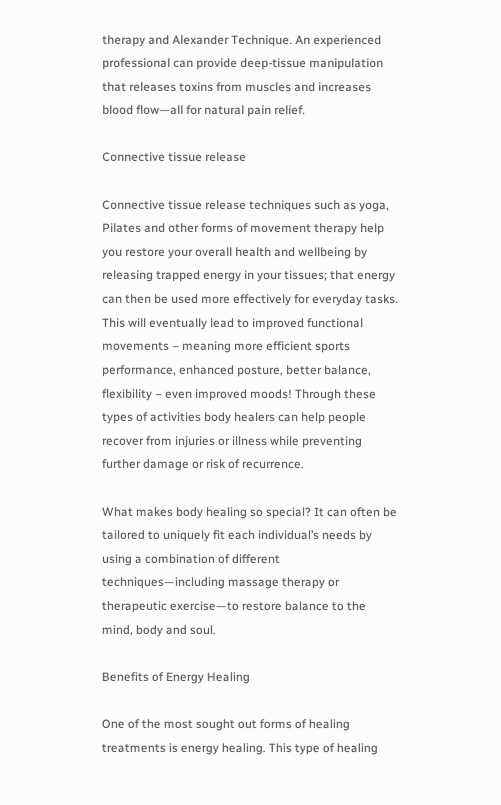therapy and Alexander Technique. An experienced professional can provide deep-tissue manipulation that releases toxins from muscles and increases blood flow—all for natural pain relief.

Connective tissue release

Connective tissue release techniques such as yoga, Pilates and other forms of movement therapy help you restore your overall health and wellbeing by releasing trapped energy in your tissues; that energy can then be used more effectively for everyday tasks. This will eventually lead to improved functional movements – meaning more efficient sports performance, enhanced posture, better balance, flexibility – even improved moods! Through these types of activities body healers can help people recover from injuries or illness while preventing further damage or risk of recurrence.

What makes body healing so special? It can often be tailored to uniquely fit each individual’s needs by using a combination of different techniques—including massage therapy or therapeutic exercise—to restore balance to the mind, body and soul.

Benefits of Energy Healing

One of the most sought out forms of healing treatments is energy healing. This type of healing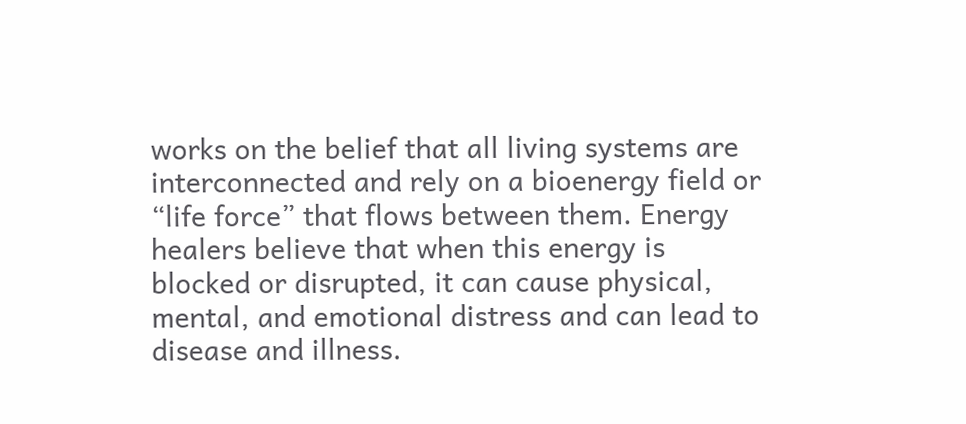works on the belief that all living systems are interconnected and rely on a bioenergy field or “life force” that flows between them. Energy healers believe that when this energy is blocked or disrupted, it can cause physical, mental, and emotional distress and can lead to disease and illness.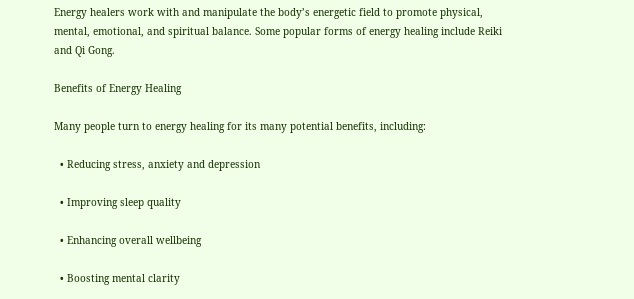Energy healers work with and manipulate the body’s energetic field to promote physical, mental, emotional, and spiritual balance. Some popular forms of energy healing include Reiki and Qi Gong.

Benefits of Energy Healing

Many people turn to energy healing for its many potential benefits, including:

  • Reducing stress, anxiety and depression

  • Improving sleep quality

  • Enhancing overall wellbeing

  • Boosting mental clarity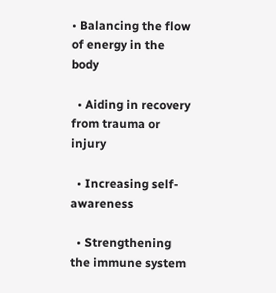• Balancing the flow of energy in the body

  • Aiding in recovery from trauma or injury

  • Increasing self-awareness

  • Strengthening the immune system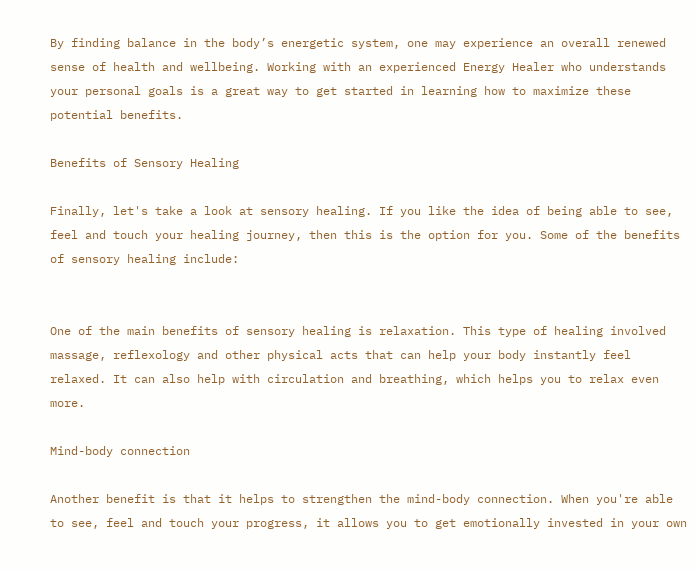By finding balance in the body’s energetic system, one may experience an overall renewed sense of health and wellbeing. Working with an experienced Energy Healer who understands your personal goals is a great way to get started in learning how to maximize these potential benefits.

Benefits of Sensory Healing

Finally, let's take a look at sensory healing. If you like the idea of being able to see, feel and touch your healing journey, then this is the option for you. Some of the benefits of sensory healing include:


One of the main benefits of sensory healing is relaxation. This type of healing involved massage, reflexology and other physical acts that can help your body instantly feel relaxed. It can also help with circulation and breathing, which helps you to relax even more.

Mind-body connection

Another benefit is that it helps to strengthen the mind-body connection. When you're able to see, feel and touch your progress, it allows you to get emotionally invested in your own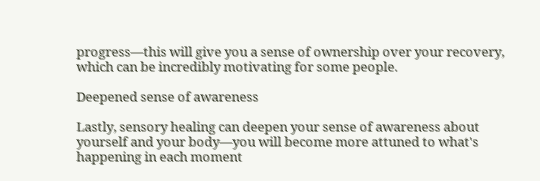progress—this will give you a sense of ownership over your recovery, which can be incredibly motivating for some people.

Deepened sense of awareness

Lastly, sensory healing can deepen your sense of awareness about yourself and your body—you will become more attuned to what's happening in each moment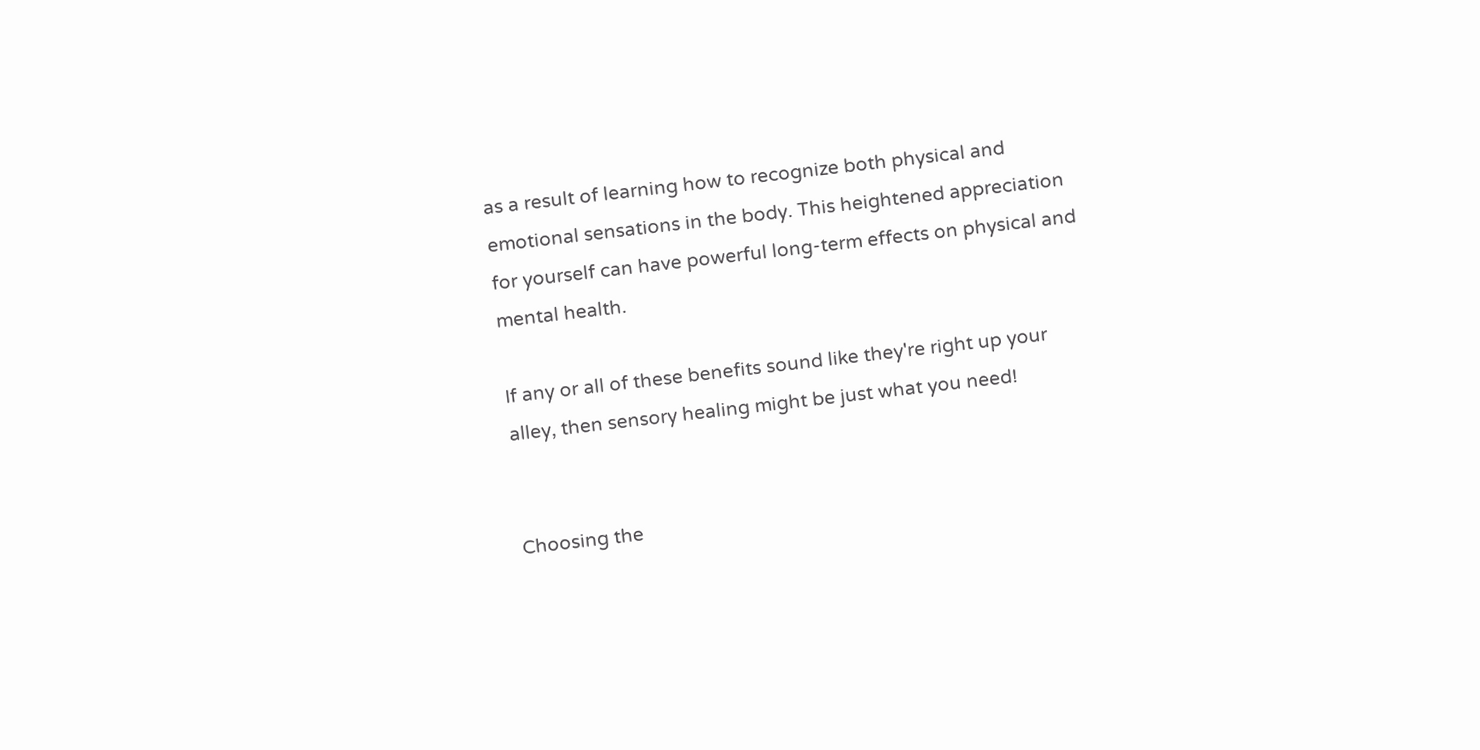as a result of learning how to recognize both physical and emotional sensations in the body. This heightened appreciation for yourself can have powerful long-term effects on physical and mental health.

If any or all of these benefits sound like they're right up your alley, then sensory healing might be just what you need!


Choosing the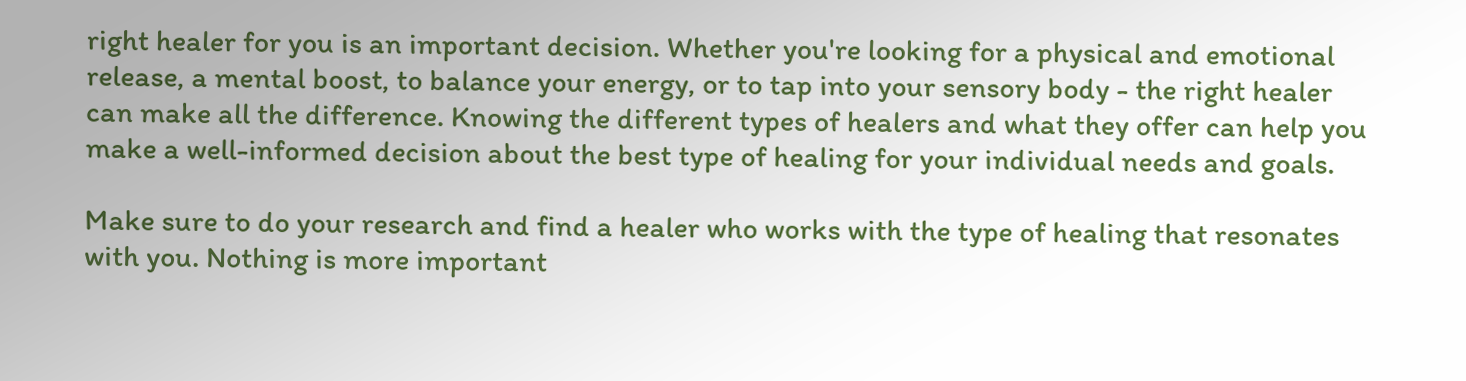right healer for you is an important decision. Whether you're looking for a physical and emotional release, a mental boost, to balance your energy, or to tap into your sensory body - the right healer can make all the difference. Knowing the different types of healers and what they offer can help you make a well-informed decision about the best type of healing for your individual needs and goals.

Make sure to do your research and find a healer who works with the type of healing that resonates with you. Nothing is more important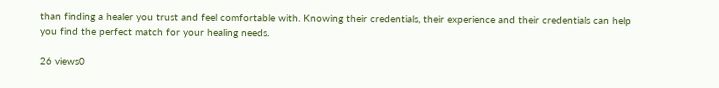than finding a healer you trust and feel comfortable with. Knowing their credentials, their experience and their credentials can help you find the perfect match for your healing needs.

26 views0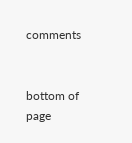comments


bottom of page